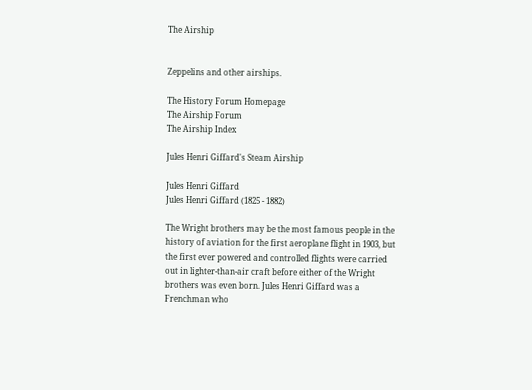The Airship


Zeppelins and other airships.

The History Forum Homepage
The Airship Forum
The Airship Index

Jules Henri Giffard's Steam Airship

Jules Henri Giffard
Jules Henri Giffard (1825 - 1882)

The Wright brothers may be the most famous people in the history of aviation for the first aeroplane flight in 1903, but the first ever powered and controlled flights were carried out in lighter-than-air craft before either of the Wright brothers was even born. Jules Henri Giffard was a Frenchman who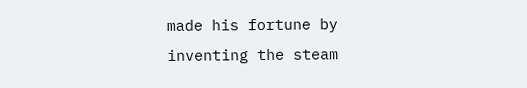made his fortune by inventing the steam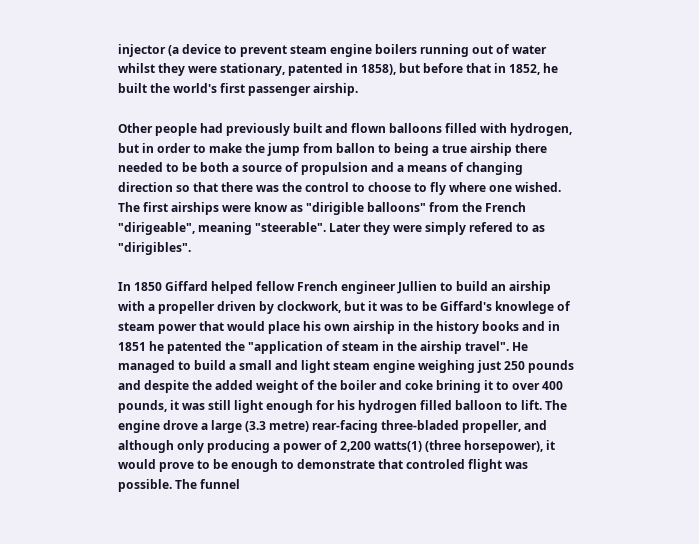injector (a device to prevent steam engine boilers running out of water whilst they were stationary, patented in 1858), but before that in 1852, he built the world's first passenger airship.

Other people had previously built and flown balloons filled with hydrogen, but in order to make the jump from ballon to being a true airship there needed to be both a source of propulsion and a means of changing direction so that there was the control to choose to fly where one wished. The first airships were know as "dirigible balloons" from the French "dirigeable", meaning "steerable". Later they were simply refered to as "dirigibles".

In 1850 Giffard helped fellow French engineer Jullien to build an airship with a propeller driven by clockwork, but it was to be Giffard's knowlege of steam power that would place his own airship in the history books and in 1851 he patented the "application of steam in the airship travel". He managed to build a small and light steam engine weighing just 250 pounds and despite the added weight of the boiler and coke brining it to over 400 pounds, it was still light enough for his hydrogen filled balloon to lift. The engine drove a large (3.3 metre) rear-facing three-bladed propeller, and although only producing a power of 2,200 watts(1) (three horsepower), it would prove to be enough to demonstrate that controled flight was possible. The funnel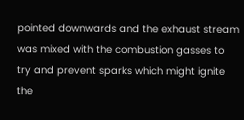pointed downwards and the exhaust stream was mixed with the combustion gasses to try and prevent sparks which might ignite the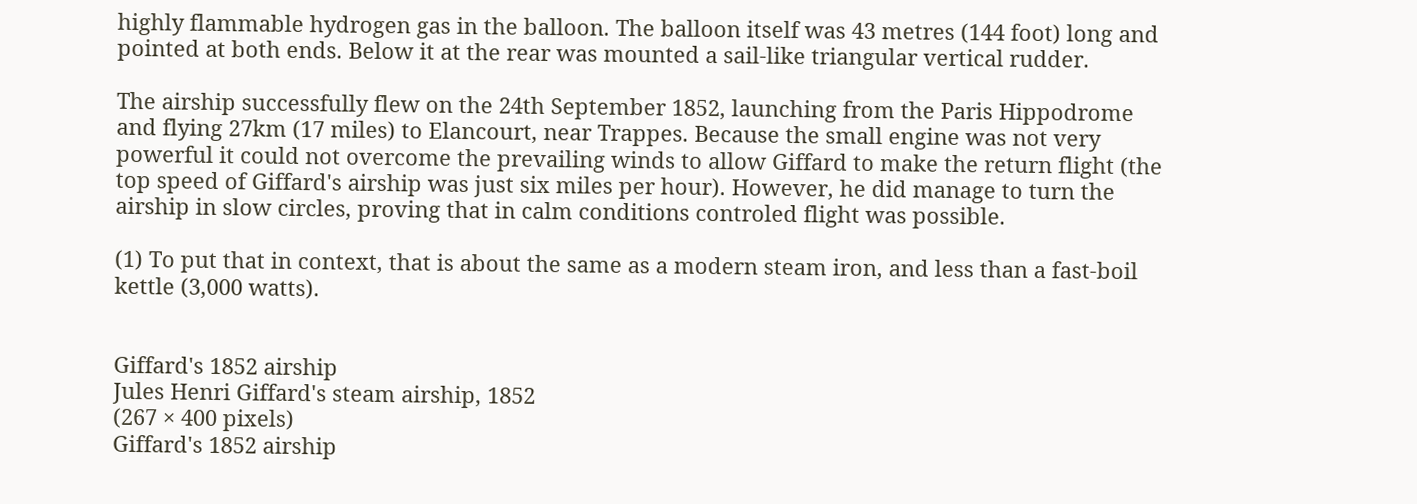highly flammable hydrogen gas in the balloon. The balloon itself was 43 metres (144 foot) long and pointed at both ends. Below it at the rear was mounted a sail-like triangular vertical rudder.

The airship successfully flew on the 24th September 1852, launching from the Paris Hippodrome and flying 27km (17 miles) to Elancourt, near Trappes. Because the small engine was not very powerful it could not overcome the prevailing winds to allow Giffard to make the return flight (the top speed of Giffard's airship was just six miles per hour). However, he did manage to turn the airship in slow circles, proving that in calm conditions controled flight was possible.

(1) To put that in context, that is about the same as a modern steam iron, and less than a fast-boil kettle (3,000 watts).


Giffard's 1852 airship
Jules Henri Giffard's steam airship, 1852
(267 × 400 pixels)
Giffard's 1852 airship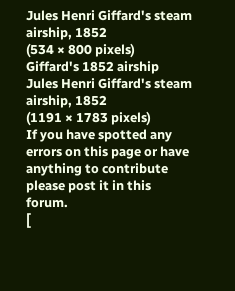Jules Henri Giffard's steam airship, 1852
(534 × 800 pixels)
Giffard's 1852 airship
Jules Henri Giffard's steam airship, 1852
(1191 × 1783 pixels)
If you have spotted any errors on this page or have anything to contribute please post it in this forum.
[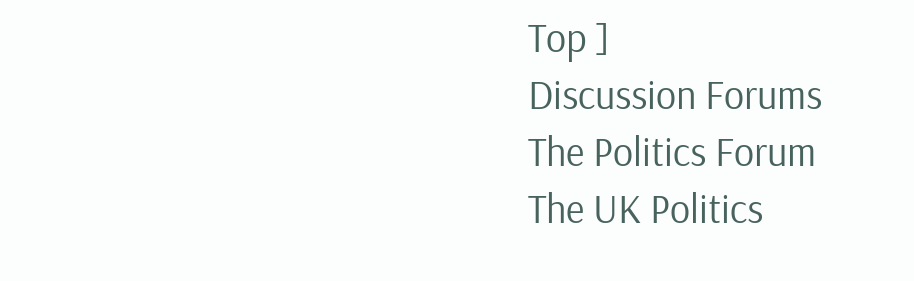Top ]
Discussion Forums
The Politics Forum
The UK Politics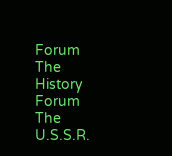Forum
The History Forum
The U.S.S.R.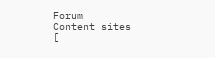Forum
Content sites
[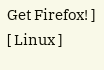Get Firefox! ]
[ Linux ]